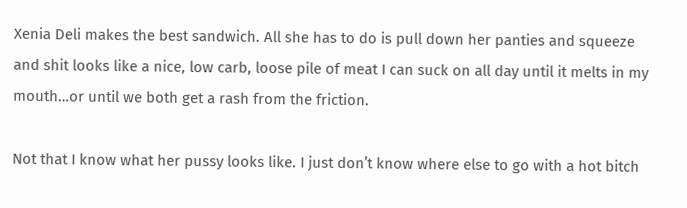Xenia Deli makes the best sandwich. All she has to do is pull down her panties and squeeze and shit looks like a nice, low carb, loose pile of meat I can suck on all day until it melts in my mouth…or until we both get a rash from the friction.

Not that I know what her pussy looks like. I just don’t know where else to go with a hot bitch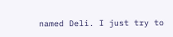named Deli. I just try to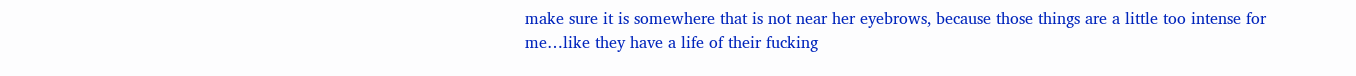make sure it is somewhere that is not near her eyebrows, because those things are a little too intense for me…like they have a life of their fucking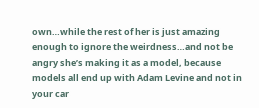own…while the rest of her is just amazing enough to ignore the weirdness…and not be angry she’s making it as a model, because models all end up with Adam Levine and not in your car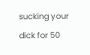sucking your dick for 50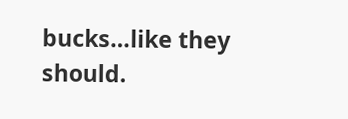bucks…like they should.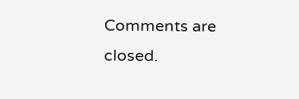Comments are closed.